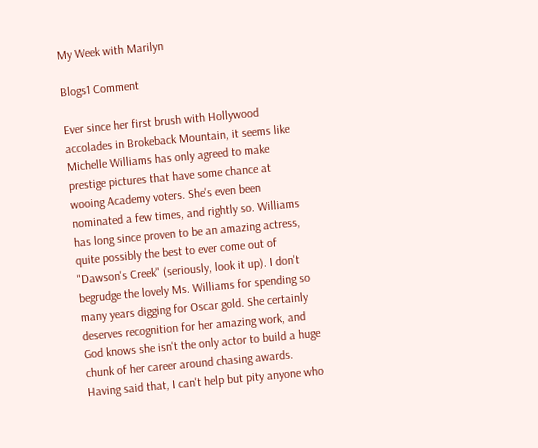My Week with Marilyn

Blogs1 Comment

Ever since her first brush with Hollywood accolades in Brokeback Mountain, it seems like Michelle Williams has only agreed to make prestige pictures that have some chance at wooing Academy voters. She's even been nominated a few times, and rightly so. Williams has long since proven to be an amazing actress, quite possibly the best to ever come out of "Dawson's Creek" (seriously, look it up). I don't begrudge the lovely Ms. Williams for spending so many years digging for Oscar gold. She certainly deserves recognition for her amazing work, and God knows she isn't the only actor to build a huge chunk of her career around chasing awards. Having said that, I can't help but pity anyone who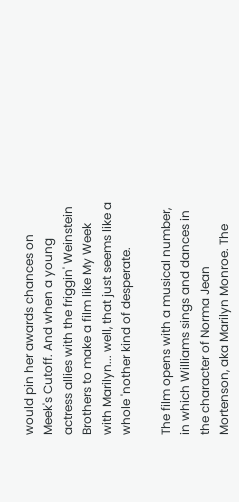would pin her awards chances on Meek's Cutoff. And when a young actress allies with the friggin' Weinstein Brothers to make a film like My Week with Marilyn... well, that just seems like a whole 'nother kind of desperate.

The film opens with a musical number, in which Williams sings and dances in the character of Norma Jean Mortenson, aka Marilyn Monroe. The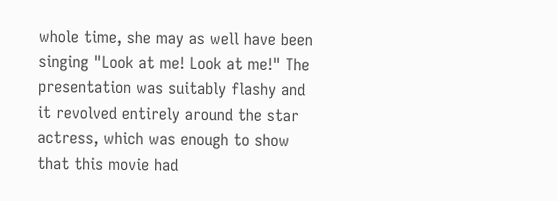whole time, she may as well have been singing "Look at me! Look at me!" The presentation was suitably flashy and it revolved entirely around the star actress, which was enough to show that this movie had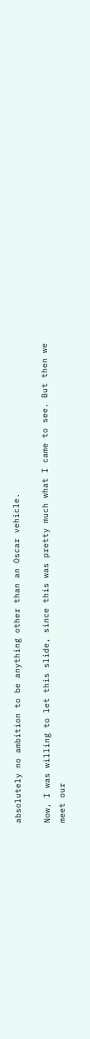absolutely no ambition to be anything other than an Oscar vehicle.

Now, I was willing to let this slide, since this was pretty much what I came to see. But then we meet our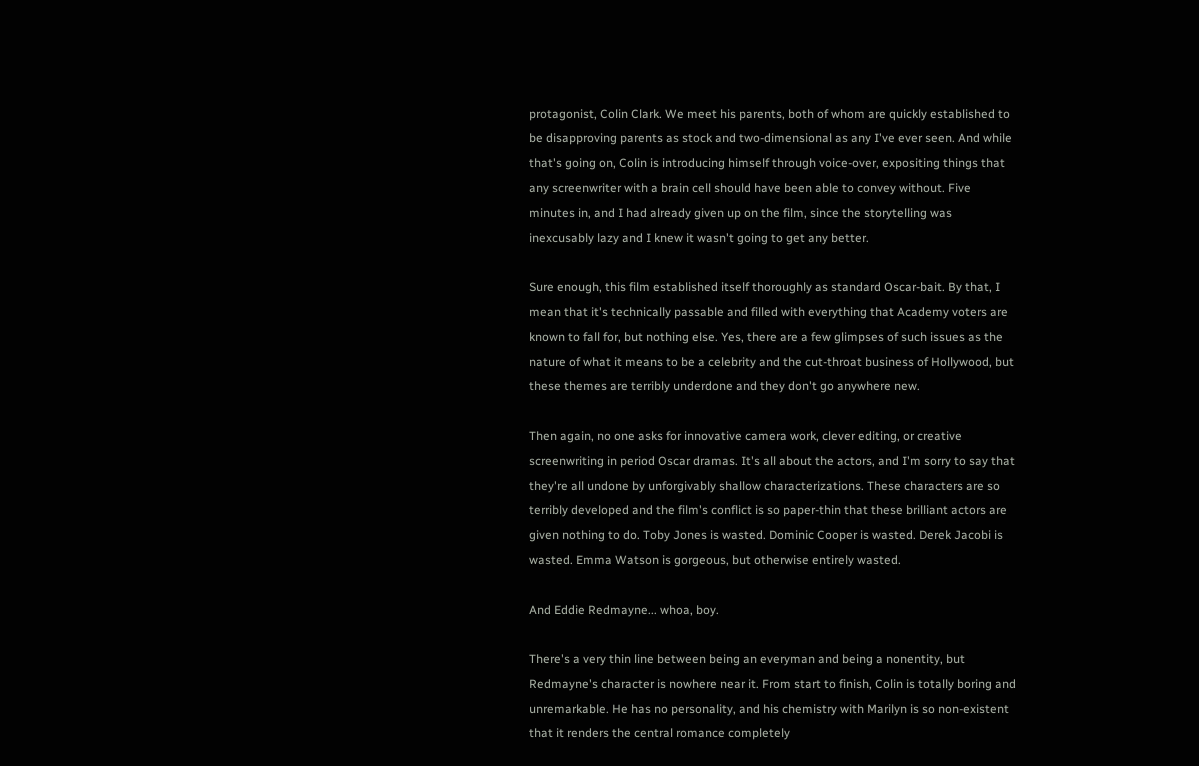protagonist, Colin Clark. We meet his parents, both of whom are quickly established to be disapproving parents as stock and two-dimensional as any I've ever seen. And while that's going on, Colin is introducing himself through voice-over, expositing things that any screenwriter with a brain cell should have been able to convey without. Five minutes in, and I had already given up on the film, since the storytelling was inexcusably lazy and I knew it wasn't going to get any better.

Sure enough, this film established itself thoroughly as standard Oscar-bait. By that, I mean that it's technically passable and filled with everything that Academy voters are known to fall for, but nothing else. Yes, there are a few glimpses of such issues as the nature of what it means to be a celebrity and the cut-throat business of Hollywood, but these themes are terribly underdone and they don't go anywhere new.

Then again, no one asks for innovative camera work, clever editing, or creative screenwriting in period Oscar dramas. It's all about the actors, and I'm sorry to say that they're all undone by unforgivably shallow characterizations. These characters are so terribly developed and the film's conflict is so paper-thin that these brilliant actors are given nothing to do. Toby Jones is wasted. Dominic Cooper is wasted. Derek Jacobi is wasted. Emma Watson is gorgeous, but otherwise entirely wasted.

And Eddie Redmayne... whoa, boy.

There's a very thin line between being an everyman and being a nonentity, but Redmayne's character is nowhere near it. From start to finish, Colin is totally boring and unremarkable. He has no personality, and his chemistry with Marilyn is so non-existent that it renders the central romance completely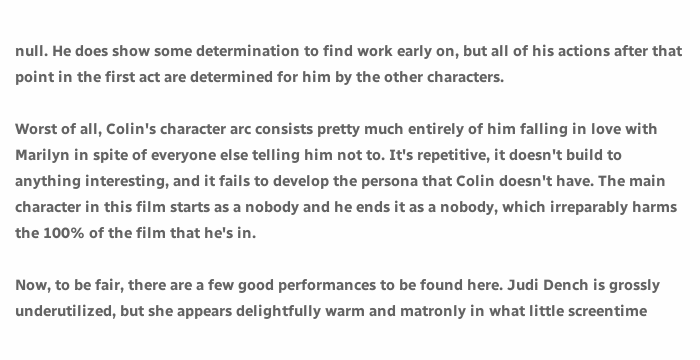null. He does show some determination to find work early on, but all of his actions after that point in the first act are determined for him by the other characters.

Worst of all, Colin's character arc consists pretty much entirely of him falling in love with Marilyn in spite of everyone else telling him not to. It's repetitive, it doesn't build to anything interesting, and it fails to develop the persona that Colin doesn't have. The main character in this film starts as a nobody and he ends it as a nobody, which irreparably harms the 100% of the film that he's in.

Now, to be fair, there are a few good performances to be found here. Judi Dench is grossly underutilized, but she appears delightfully warm and matronly in what little screentime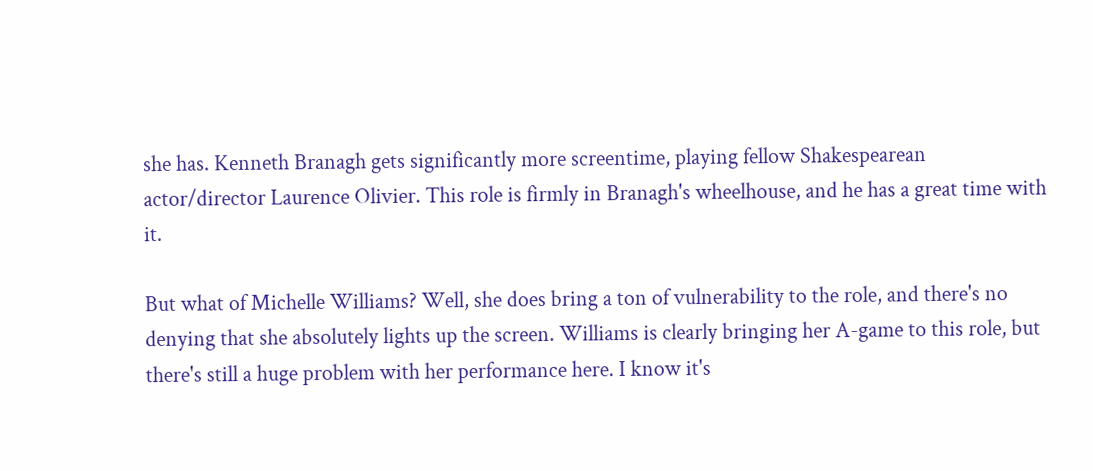she has. Kenneth Branagh gets significantly more screentime, playing fellow Shakespearean actor/director Laurence Olivier. This role is firmly in Branagh's wheelhouse, and he has a great time with it.

But what of Michelle Williams? Well, she does bring a ton of vulnerability to the role, and there's no denying that she absolutely lights up the screen. Williams is clearly bringing her A-game to this role, but there's still a huge problem with her performance here. I know it's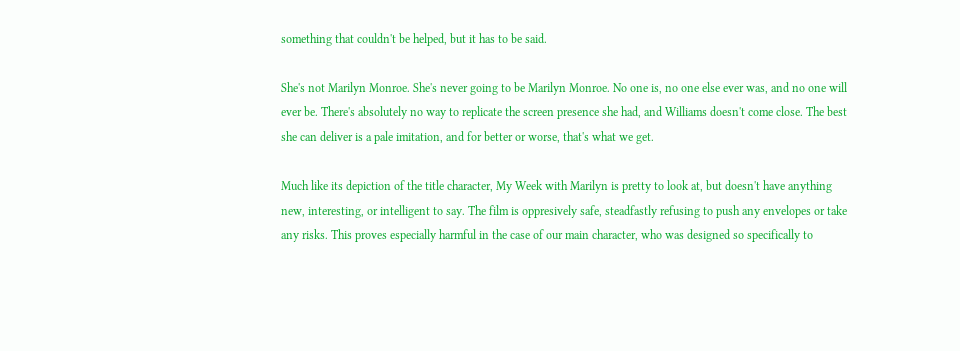something that couldn't be helped, but it has to be said.

She's not Marilyn Monroe. She's never going to be Marilyn Monroe. No one is, no one else ever was, and no one will ever be. There's absolutely no way to replicate the screen presence she had, and Williams doesn't come close. The best she can deliver is a pale imitation, and for better or worse, that's what we get.

Much like its depiction of the title character, My Week with Marilyn is pretty to look at, but doesn't have anything new, interesting, or intelligent to say. The film is oppresively safe, steadfastly refusing to push any envelopes or take any risks. This proves especially harmful in the case of our main character, who was designed so specifically to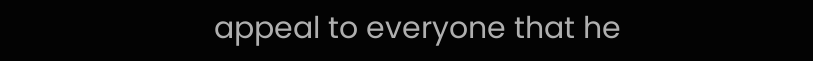appeal to everyone that he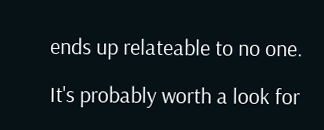ends up relateable to no one.

It's probably worth a look for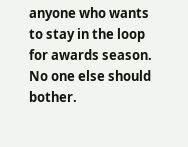anyone who wants to stay in the loop for awards season. No one else should bother.